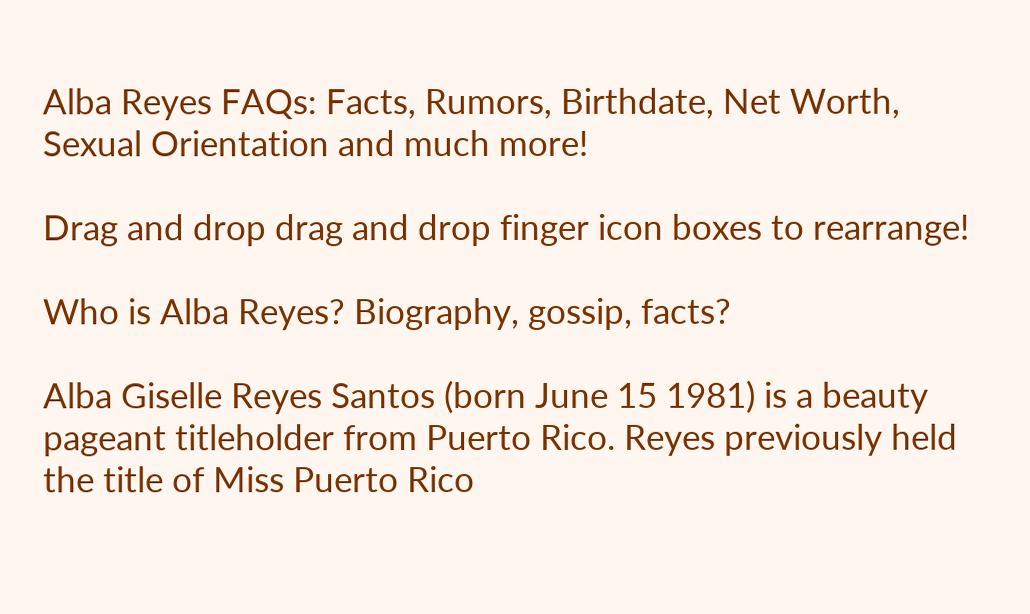Alba Reyes FAQs: Facts, Rumors, Birthdate, Net Worth, Sexual Orientation and much more!

Drag and drop drag and drop finger icon boxes to rearrange!

Who is Alba Reyes? Biography, gossip, facts?

Alba Giselle Reyes Santos (born June 15 1981) is a beauty pageant titleholder from Puerto Rico. Reyes previously held the title of Miss Puerto Rico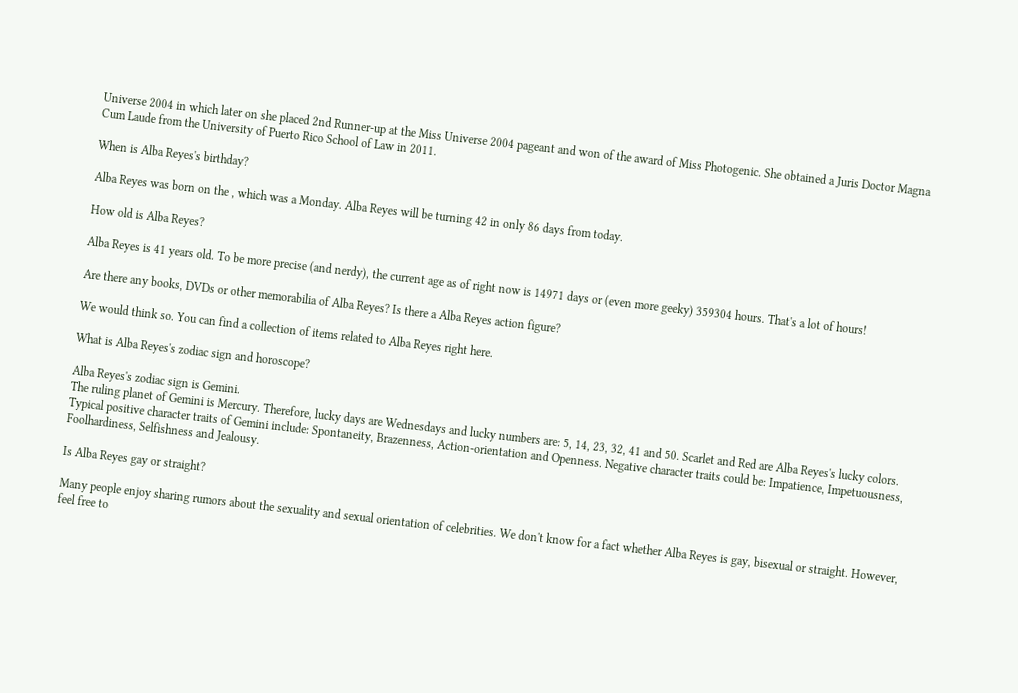Universe 2004 in which later on she placed 2nd Runner-up at the Miss Universe 2004 pageant and won of the award of Miss Photogenic. She obtained a Juris Doctor Magna Cum Laude from the University of Puerto Rico School of Law in 2011.

When is Alba Reyes's birthday?

Alba Reyes was born on the , which was a Monday. Alba Reyes will be turning 42 in only 86 days from today.

How old is Alba Reyes?

Alba Reyes is 41 years old. To be more precise (and nerdy), the current age as of right now is 14971 days or (even more geeky) 359304 hours. That's a lot of hours!

Are there any books, DVDs or other memorabilia of Alba Reyes? Is there a Alba Reyes action figure?

We would think so. You can find a collection of items related to Alba Reyes right here.

What is Alba Reyes's zodiac sign and horoscope?

Alba Reyes's zodiac sign is Gemini.
The ruling planet of Gemini is Mercury. Therefore, lucky days are Wednesdays and lucky numbers are: 5, 14, 23, 32, 41 and 50. Scarlet and Red are Alba Reyes's lucky colors. Typical positive character traits of Gemini include: Spontaneity, Brazenness, Action-orientation and Openness. Negative character traits could be: Impatience, Impetuousness, Foolhardiness, Selfishness and Jealousy.

Is Alba Reyes gay or straight?

Many people enjoy sharing rumors about the sexuality and sexual orientation of celebrities. We don't know for a fact whether Alba Reyes is gay, bisexual or straight. However, feel free to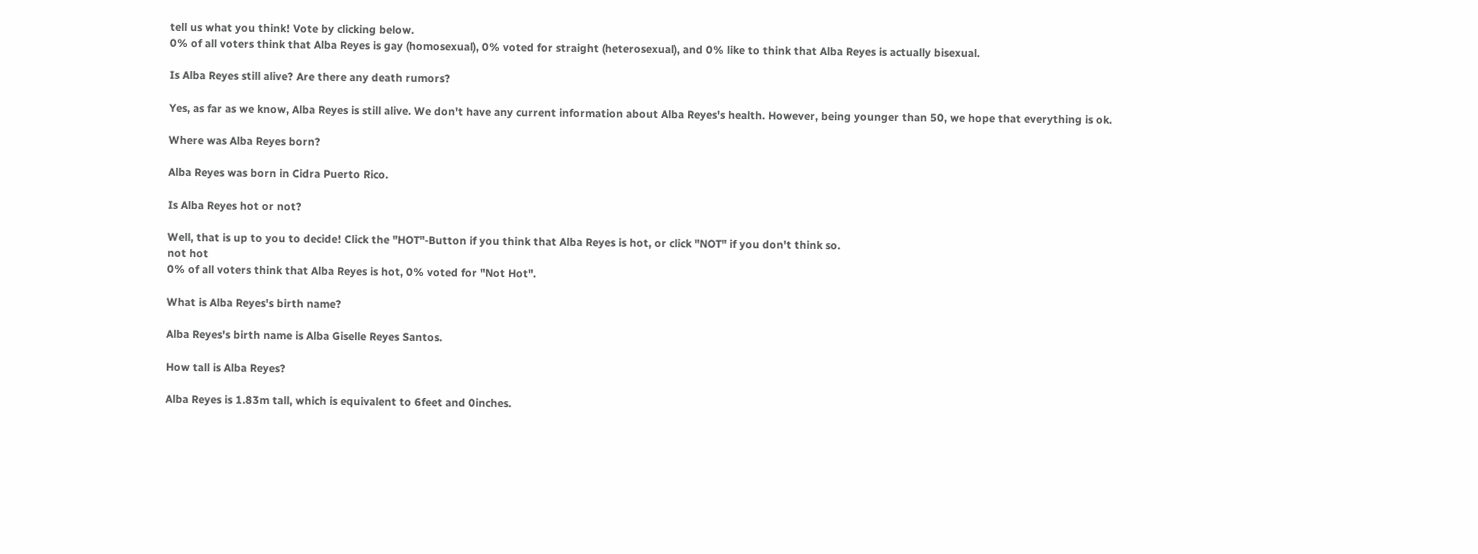tell us what you think! Vote by clicking below.
0% of all voters think that Alba Reyes is gay (homosexual), 0% voted for straight (heterosexual), and 0% like to think that Alba Reyes is actually bisexual.

Is Alba Reyes still alive? Are there any death rumors?

Yes, as far as we know, Alba Reyes is still alive. We don't have any current information about Alba Reyes's health. However, being younger than 50, we hope that everything is ok.

Where was Alba Reyes born?

Alba Reyes was born in Cidra Puerto Rico.

Is Alba Reyes hot or not?

Well, that is up to you to decide! Click the "HOT"-Button if you think that Alba Reyes is hot, or click "NOT" if you don't think so.
not hot
0% of all voters think that Alba Reyes is hot, 0% voted for "Not Hot".

What is Alba Reyes's birth name?

Alba Reyes's birth name is Alba Giselle Reyes Santos.

How tall is Alba Reyes?

Alba Reyes is 1.83m tall, which is equivalent to 6feet and 0inches.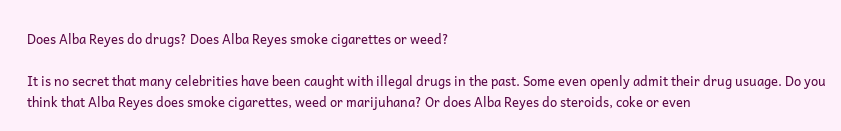Does Alba Reyes do drugs? Does Alba Reyes smoke cigarettes or weed?

It is no secret that many celebrities have been caught with illegal drugs in the past. Some even openly admit their drug usuage. Do you think that Alba Reyes does smoke cigarettes, weed or marijuhana? Or does Alba Reyes do steroids, coke or even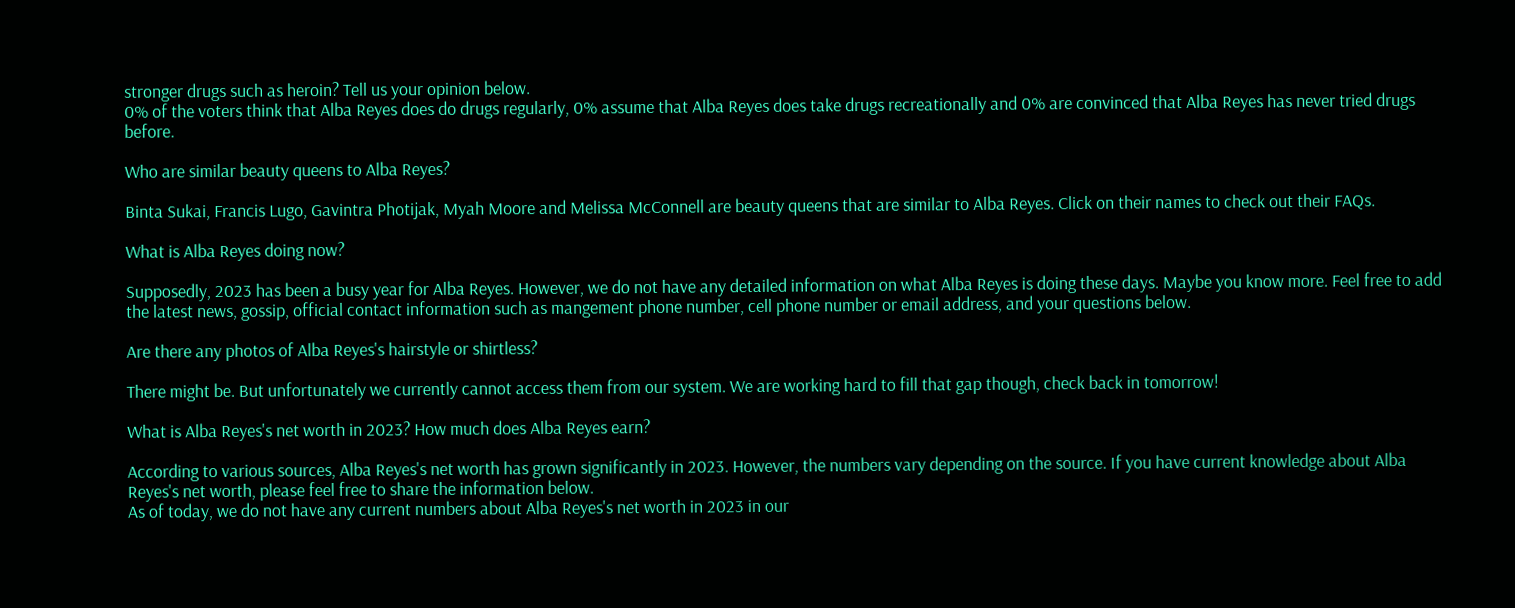stronger drugs such as heroin? Tell us your opinion below.
0% of the voters think that Alba Reyes does do drugs regularly, 0% assume that Alba Reyes does take drugs recreationally and 0% are convinced that Alba Reyes has never tried drugs before.

Who are similar beauty queens to Alba Reyes?

Binta Sukai, Francis Lugo, Gavintra Photijak, Myah Moore and Melissa McConnell are beauty queens that are similar to Alba Reyes. Click on their names to check out their FAQs.

What is Alba Reyes doing now?

Supposedly, 2023 has been a busy year for Alba Reyes. However, we do not have any detailed information on what Alba Reyes is doing these days. Maybe you know more. Feel free to add the latest news, gossip, official contact information such as mangement phone number, cell phone number or email address, and your questions below.

Are there any photos of Alba Reyes's hairstyle or shirtless?

There might be. But unfortunately we currently cannot access them from our system. We are working hard to fill that gap though, check back in tomorrow!

What is Alba Reyes's net worth in 2023? How much does Alba Reyes earn?

According to various sources, Alba Reyes's net worth has grown significantly in 2023. However, the numbers vary depending on the source. If you have current knowledge about Alba Reyes's net worth, please feel free to share the information below.
As of today, we do not have any current numbers about Alba Reyes's net worth in 2023 in our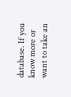database. If you know more or want to take an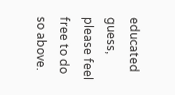educated guess, please feel free to do so above.